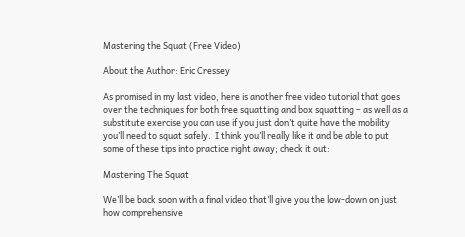Mastering the Squat (Free Video)

About the Author: Eric Cressey

As promised in my last video, here is another free video tutorial that goes over the techniques for both free squatting and box squatting – as well as a substitute exercise you can use if you just don’t quite have the mobility you’ll need to squat safely.  I think you’ll really like it and be able to put some of these tips into practice right away; check it out:

Mastering The Squat

We’ll be back soon with a final video that’ll give you the low-down on just how comprehensive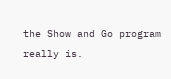the Show and Go program really is.